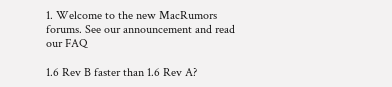1. Welcome to the new MacRumors forums. See our announcement and read our FAQ

1.6 Rev B faster than 1.6 Rev A?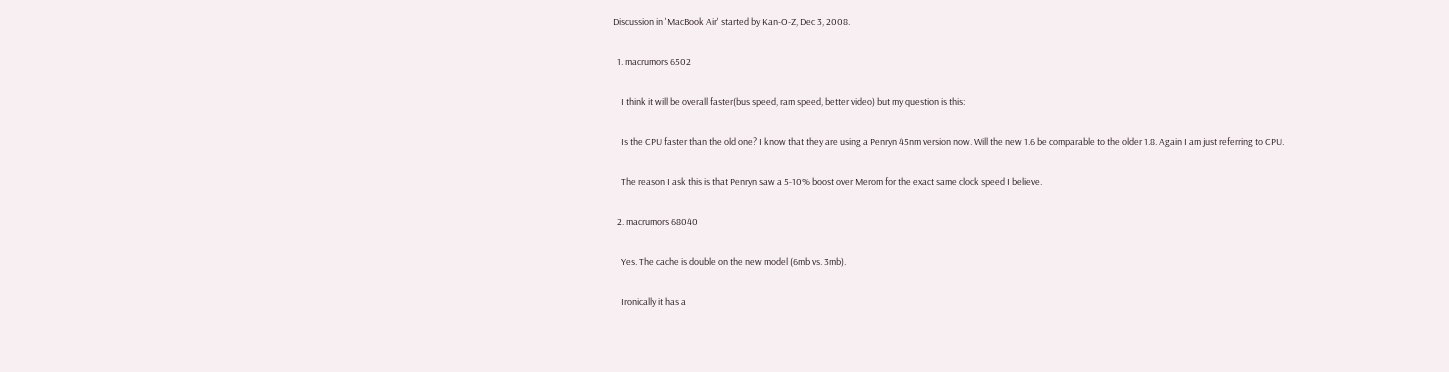Discussion in 'MacBook Air' started by Kan-O-Z, Dec 3, 2008.

  1. macrumors 6502

    I think it will be overall faster(bus speed, ram speed, better video) but my question is this:

    Is the CPU faster than the old one? I know that they are using a Penryn 45nm version now. Will the new 1.6 be comparable to the older 1.8. Again I am just referring to CPU.

    The reason I ask this is that Penryn saw a 5-10% boost over Merom for the exact same clock speed I believe.

  2. macrumors 68040

    Yes. The cache is double on the new model (6mb vs. 3mb).

    Ironically it has a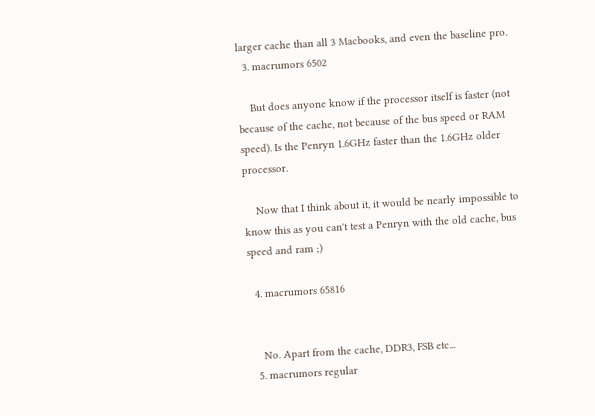larger cache than all 3 Macbooks, and even the baseline pro.
  3. macrumors 6502

    But does anyone know if the processor itself is faster (not because of the cache, not because of the bus speed or RAM speed). Is the Penryn 1.6GHz faster than the 1.6GHz older processor.

    Now that I think about it, it would be nearly impossible to know this as you can't test a Penryn with the old cache, bus speed and ram ;)

  4. macrumors 65816


    No. Apart from the cache, DDR3, FSB etc...
  5. macrumors regular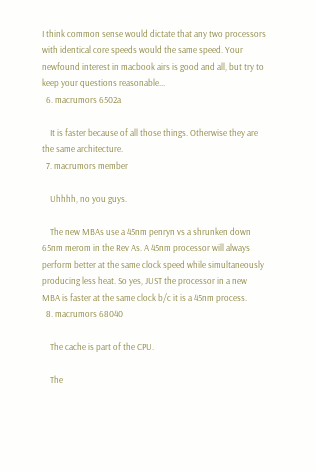I think common sense would dictate that any two processors with identical core speeds would the same speed. Your newfound interest in macbook airs is good and all, but try to keep your questions reasonable...
  6. macrumors 6502a

    It is faster because of all those things. Otherwise they are the same architecture.
  7. macrumors member

    Uhhhh, no you guys.

    The new MBAs use a 45nm penryn vs a shrunken down 65nm merom in the Rev As. A 45nm processor will always perform better at the same clock speed while simultaneously producing less heat. So yes, JUST the processor in a new MBA is faster at the same clock b/c it is a 45nm process.
  8. macrumors 68040

    The cache is part of the CPU.

    The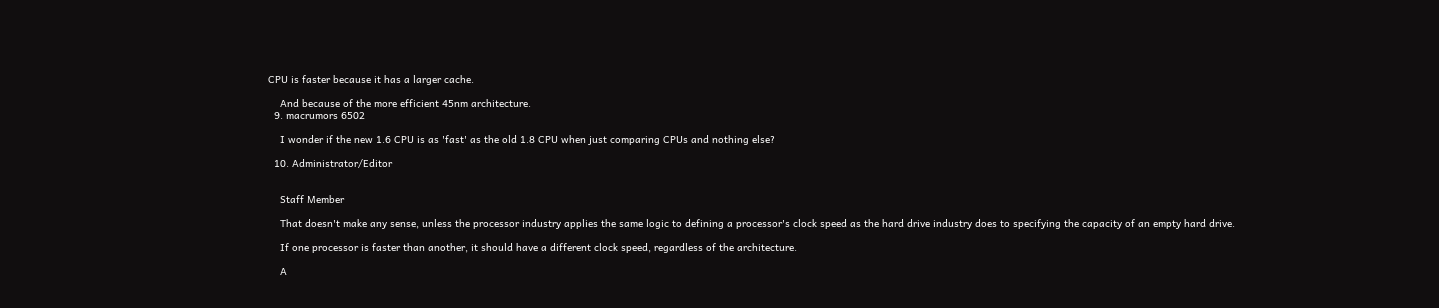CPU is faster because it has a larger cache.

    And because of the more efficient 45nm architecture.
  9. macrumors 6502

    I wonder if the new 1.6 CPU is as 'fast' as the old 1.8 CPU when just comparing CPUs and nothing else?

  10. Administrator/Editor


    Staff Member

    That doesn't make any sense, unless the processor industry applies the same logic to defining a processor's clock speed as the hard drive industry does to specifying the capacity of an empty hard drive.

    If one processor is faster than another, it should have a different clock speed, regardless of the architecture.

    A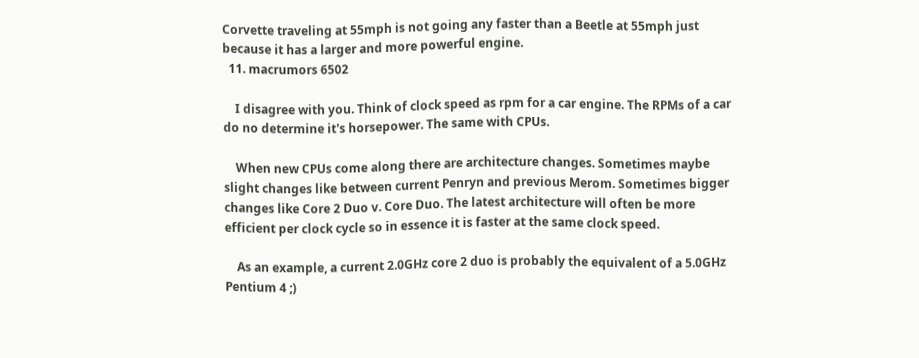Corvette traveling at 55mph is not going any faster than a Beetle at 55mph just because it has a larger and more powerful engine.
  11. macrumors 6502

    I disagree with you. Think of clock speed as rpm for a car engine. The RPMs of a car do no determine it's horsepower. The same with CPUs.

    When new CPUs come along there are architecture changes. Sometimes maybe slight changes like between current Penryn and previous Merom. Sometimes bigger changes like Core 2 Duo v. Core Duo. The latest architecture will often be more efficient per clock cycle so in essence it is faster at the same clock speed.

    As an example, a current 2.0GHz core 2 duo is probably the equivalent of a 5.0GHz Pentium 4 ;)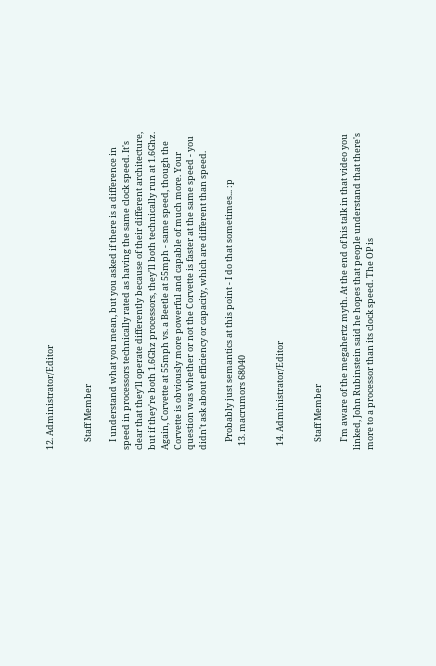12. Administrator/Editor


    Staff Member

    I understand what you mean, but you asked if there is a difference in speed in processors technically rated as having the same clock speed. It's clear that they'll operate differently because of their different architecture, but if they're both 1.6Ghz processors, they'll both technically run at 1.6Ghz. Again, Corvette at 55mph vs. a Beetle at 55mph - same speed, though the Corvette is obviously more powerful and capable of much more. Your question was whether or not the Corvette is faster at the same speed - you didn't ask about efficiency or capacity, which are different than speed.

    Probably just semantics at this point - I do that sometimes... :p
  13. macrumors 68040


  14. Administrator/Editor


    Staff Member

    I'm aware of the megahertz myth. At the end of his talk in that video you linked, John Rubinstein said he hopes that people understand that there's more to a processor than its clock speed. The OP is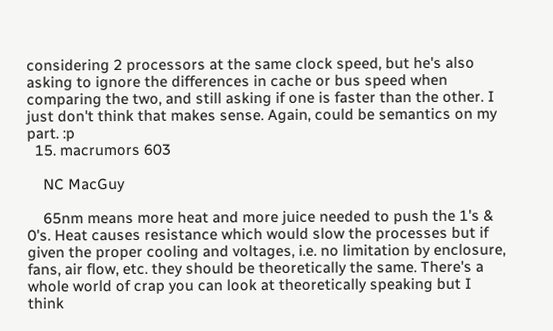considering 2 processors at the same clock speed, but he's also asking to ignore the differences in cache or bus speed when comparing the two, and still asking if one is faster than the other. I just don't think that makes sense. Again, could be semantics on my part. :p
  15. macrumors 603

    NC MacGuy

    65nm means more heat and more juice needed to push the 1's & 0's. Heat causes resistance which would slow the processes but if given the proper cooling and voltages, i.e. no limitation by enclosure, fans, air flow, etc. they should be theoretically the same. There's a whole world of crap you can look at theoretically speaking but I think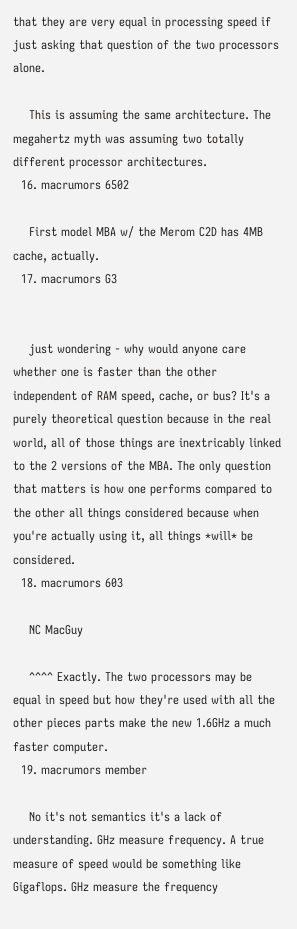that they are very equal in processing speed if just asking that question of the two processors alone.

    This is assuming the same architecture. The megahertz myth was assuming two totally different processor architectures.
  16. macrumors 6502

    First model MBA w/ the Merom C2D has 4MB cache, actually.
  17. macrumors G3


    just wondering - why would anyone care whether one is faster than the other independent of RAM speed, cache, or bus? It's a purely theoretical question because in the real world, all of those things are inextricably linked to the 2 versions of the MBA. The only question that matters is how one performs compared to the other all things considered because when you're actually using it, all things *will* be considered.
  18. macrumors 603

    NC MacGuy

    ^^^^ Exactly. The two processors may be equal in speed but how they're used with all the other pieces parts make the new 1.6GHz a much faster computer.
  19. macrumors member

    No it's not semantics it's a lack of understanding. GHz measure frequency. A true measure of speed would be something like Gigaflops. GHz measure the frequency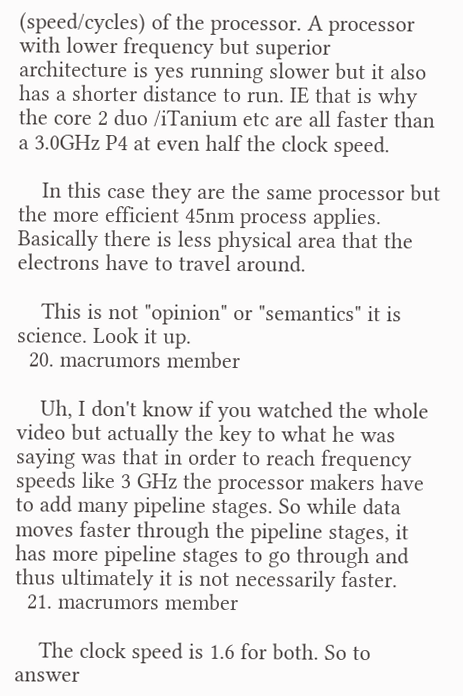(speed/cycles) of the processor. A processor with lower frequency but superior architecture is yes running slower but it also has a shorter distance to run. IE that is why the core 2 duo /iTanium etc are all faster than a 3.0GHz P4 at even half the clock speed.

    In this case they are the same processor but the more efficient 45nm process applies. Basically there is less physical area that the electrons have to travel around.

    This is not "opinion" or "semantics" it is science. Look it up.
  20. macrumors member

    Uh, I don't know if you watched the whole video but actually the key to what he was saying was that in order to reach frequency speeds like 3 GHz the processor makers have to add many pipeline stages. So while data moves faster through the pipeline stages, it has more pipeline stages to go through and thus ultimately it is not necessarily faster.
  21. macrumors member

    The clock speed is 1.6 for both. So to answer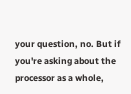your question, no. But if you're asking about the processor as a whole,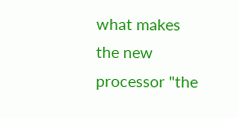what makes the new processor "the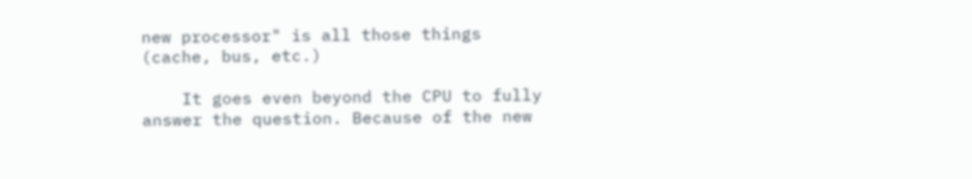new processor" is all those things (cache, bus, etc.)

    It goes even beyond the CPU to fully answer the question. Because of the new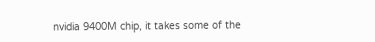nvidia 9400M chip, it takes some of the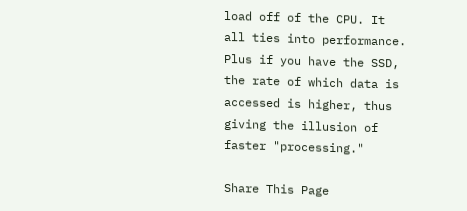load off of the CPU. It all ties into performance. Plus if you have the SSD, the rate of which data is accessed is higher, thus giving the illusion of faster "processing."

Share This Page